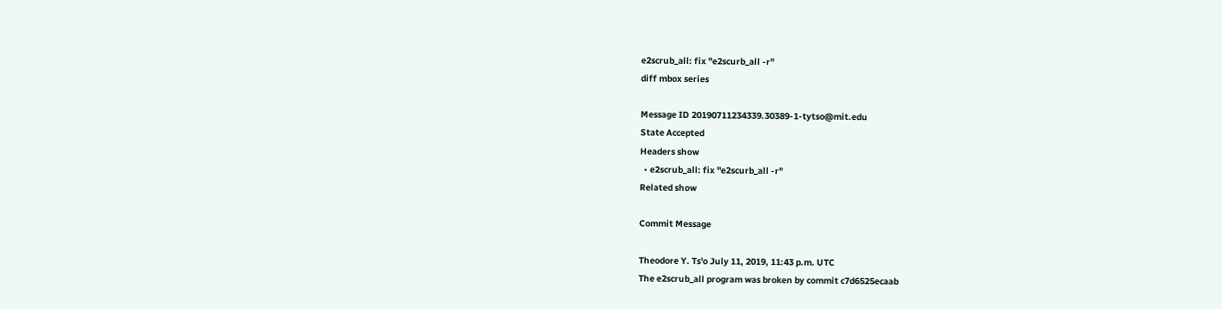e2scrub_all: fix "e2scurb_all -r"
diff mbox series

Message ID 20190711234339.30389-1-tytso@mit.edu
State Accepted
Headers show
  • e2scrub_all: fix "e2scurb_all -r"
Related show

Commit Message

Theodore Y. Ts'o July 11, 2019, 11:43 p.m. UTC
The e2scrub_all program was broken by commit c7d6525ecaab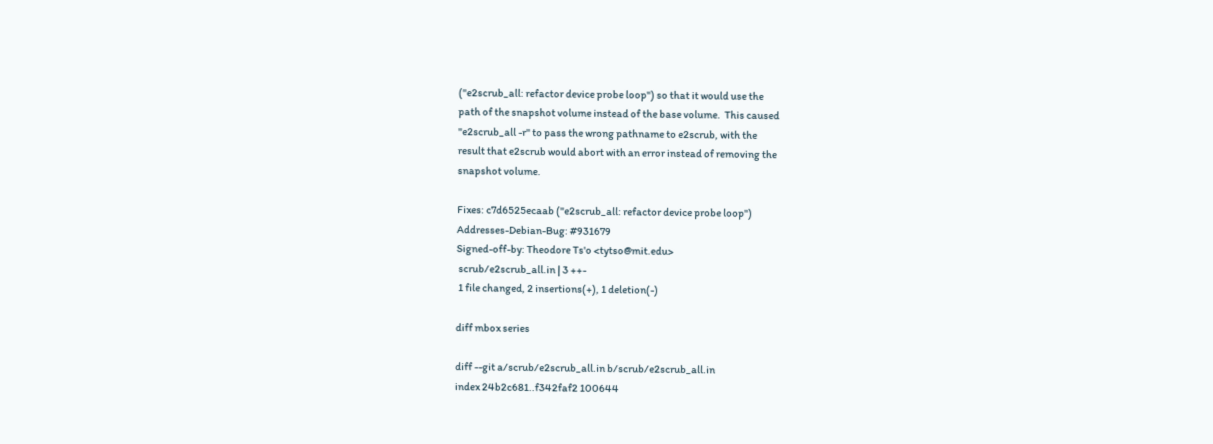("e2scrub_all: refactor device probe loop") so that it would use the
path of the snapshot volume instead of the base volume.  This caused
"e2scrub_all -r" to pass the wrong pathname to e2scrub, with the
result that e2scrub would abort with an error instead of removing the
snapshot volume.

Fixes: c7d6525ecaab ("e2scrub_all: refactor device probe loop")
Addresses-Debian-Bug: #931679
Signed-off-by: Theodore Ts'o <tytso@mit.edu>
 scrub/e2scrub_all.in | 3 ++-
 1 file changed, 2 insertions(+), 1 deletion(-)

diff mbox series

diff --git a/scrub/e2scrub_all.in b/scrub/e2scrub_all.in
index 24b2c681..f342faf2 100644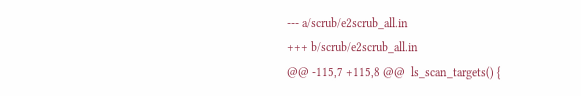--- a/scrub/e2scrub_all.in
+++ b/scrub/e2scrub_all.in
@@ -115,7 +115,8 @@  ls_scan_targets() {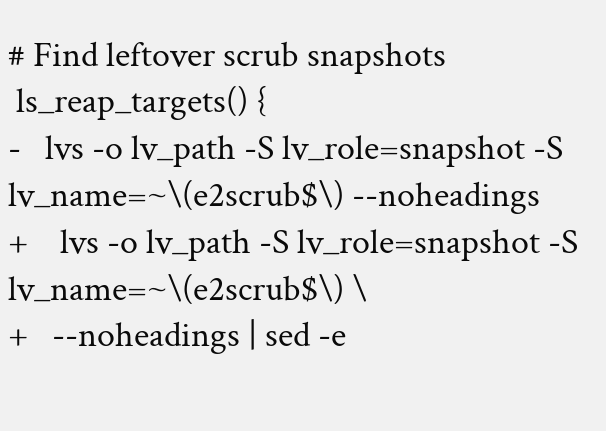# Find leftover scrub snapshots
 ls_reap_targets() {
-   lvs -o lv_path -S lv_role=snapshot -S lv_name=~\(e2scrub$\) --noheadings
+    lvs -o lv_path -S lv_role=snapshot -S lv_name=~\(e2scrub$\) \
+   --noheadings | sed -e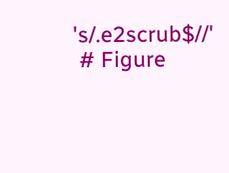's/.e2scrub$//'
 # Figure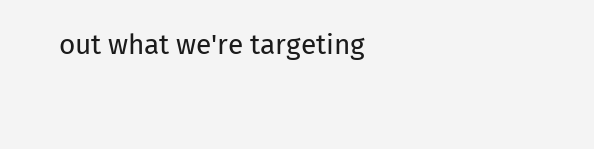out what we're targeting